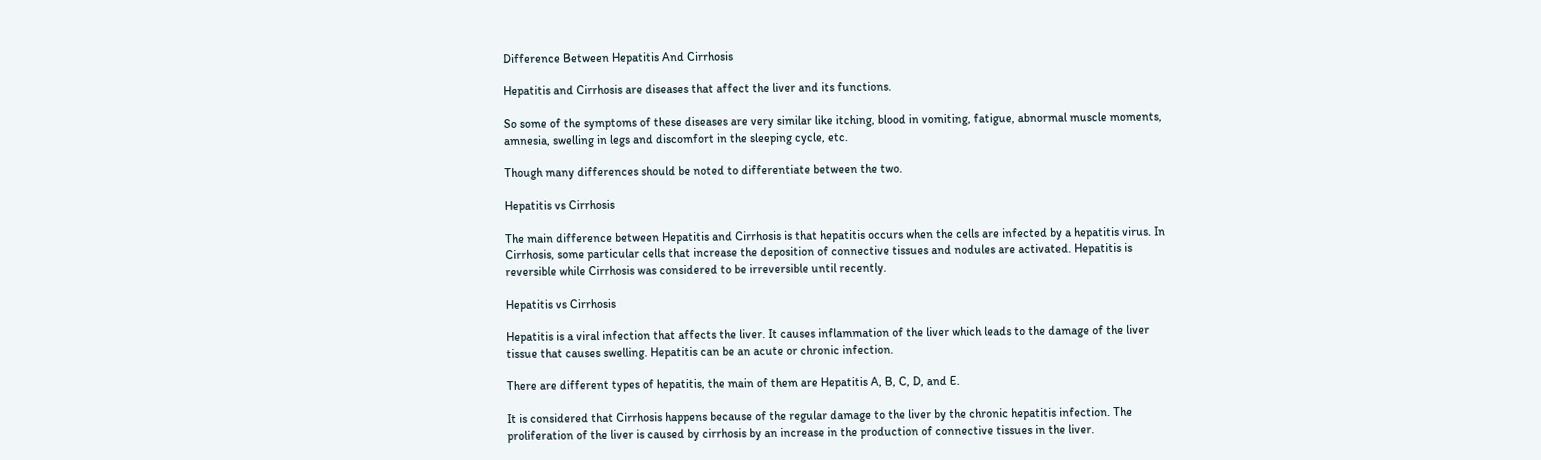Difference Between Hepatitis And Cirrhosis

Hepatitis and Cirrhosis are diseases that affect the liver and its functions.

So some of the symptoms of these diseases are very similar like itching, blood in vomiting, fatigue, abnormal muscle moments, amnesia, swelling in legs and discomfort in the sleeping cycle, etc.

Though many differences should be noted to differentiate between the two.

Hepatitis vs Cirrhosis

The main difference between Hepatitis and Cirrhosis is that hepatitis occurs when the cells are infected by a hepatitis virus. In Cirrhosis, some particular cells that increase the deposition of connective tissues and nodules are activated. Hepatitis is reversible while Cirrhosis was considered to be irreversible until recently.

Hepatitis vs Cirrhosis

Hepatitis is a viral infection that affects the liver. It causes inflammation of the liver which leads to the damage of the liver tissue that causes swelling. Hepatitis can be an acute or chronic infection.

There are different types of hepatitis, the main of them are Hepatitis A, B, C, D, and E.

It is considered that Cirrhosis happens because of the regular damage to the liver by the chronic hepatitis infection. The proliferation of the liver is caused by cirrhosis by an increase in the production of connective tissues in the liver.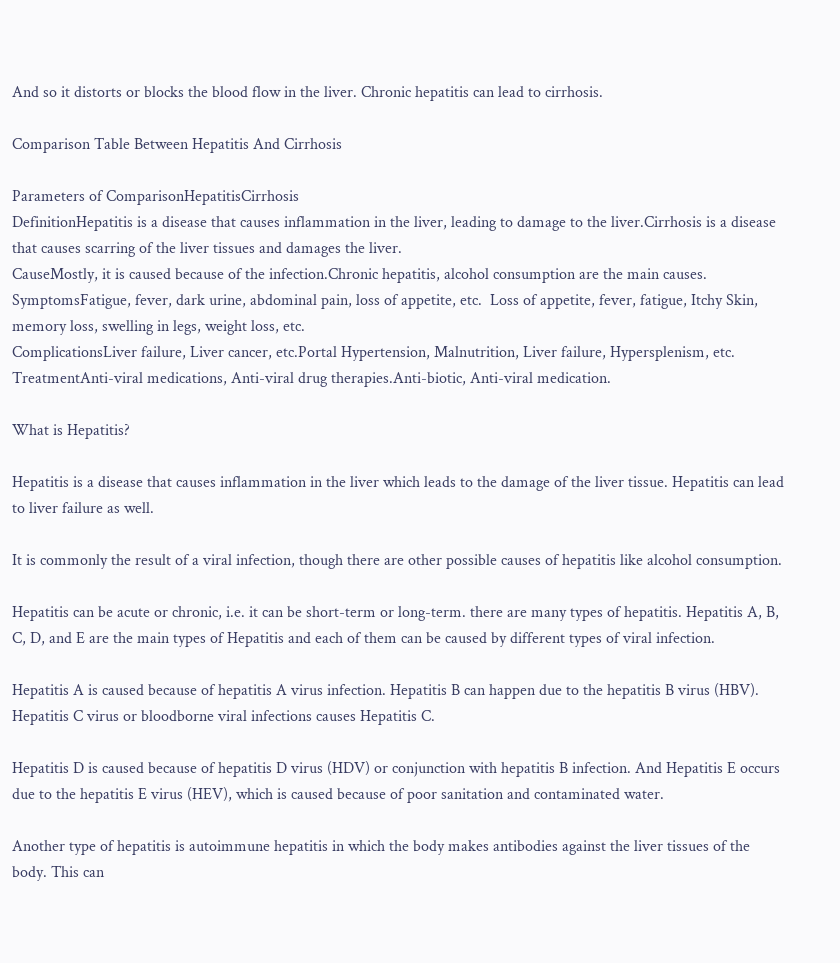And so it distorts or blocks the blood flow in the liver. Chronic hepatitis can lead to cirrhosis.

Comparison Table Between Hepatitis And Cirrhosis

Parameters of ComparisonHepatitisCirrhosis
DefinitionHepatitis is a disease that causes inflammation in the liver, leading to damage to the liver.Cirrhosis is a disease that causes scarring of the liver tissues and damages the liver.
CauseMostly, it is caused because of the infection.Chronic hepatitis, alcohol consumption are the main causes.
SymptomsFatigue, fever, dark urine, abdominal pain, loss of appetite, etc.  Loss of appetite, fever, fatigue, Itchy Skin, memory loss, swelling in legs, weight loss, etc.
ComplicationsLiver failure, Liver cancer, etc.Portal Hypertension, Malnutrition, Liver failure, Hypersplenism, etc.
TreatmentAnti-viral medications, Anti-viral drug therapies.Anti-biotic, Anti-viral medication.

What is Hepatitis?

Hepatitis is a disease that causes inflammation in the liver which leads to the damage of the liver tissue. Hepatitis can lead to liver failure as well.

It is commonly the result of a viral infection, though there are other possible causes of hepatitis like alcohol consumption.

Hepatitis can be acute or chronic, i.e. it can be short-term or long-term. there are many types of hepatitis. Hepatitis A, B, C, D, and E are the main types of Hepatitis and each of them can be caused by different types of viral infection.

Hepatitis A is caused because of hepatitis A virus infection. Hepatitis B can happen due to the hepatitis B virus (HBV). Hepatitis C virus or bloodborne viral infections causes Hepatitis C.

Hepatitis D is caused because of hepatitis D virus (HDV) or conjunction with hepatitis B infection. And Hepatitis E occurs due to the hepatitis E virus (HEV), which is caused because of poor sanitation and contaminated water.

Another type of hepatitis is autoimmune hepatitis in which the body makes antibodies against the liver tissues of the body. This can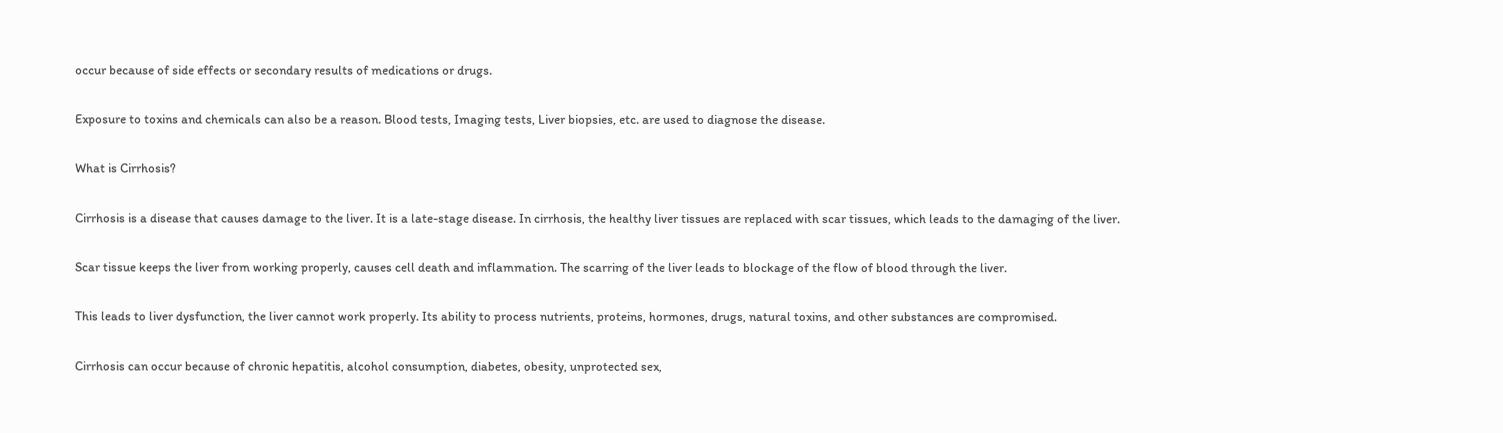occur because of side effects or secondary results of medications or drugs.

Exposure to toxins and chemicals can also be a reason. Blood tests, Imaging tests, Liver biopsies, etc. are used to diagnose the disease.

What is Cirrhosis?

Cirrhosis is a disease that causes damage to the liver. It is a late-stage disease. In cirrhosis, the healthy liver tissues are replaced with scar tissues, which leads to the damaging of the liver.

Scar tissue keeps the liver from working properly, causes cell death and inflammation. The scarring of the liver leads to blockage of the flow of blood through the liver.

This leads to liver dysfunction, the liver cannot work properly. Its ability to process nutrients, proteins, hormones, drugs, natural toxins, and other substances are compromised.

Cirrhosis can occur because of chronic hepatitis, alcohol consumption, diabetes, obesity, unprotected sex,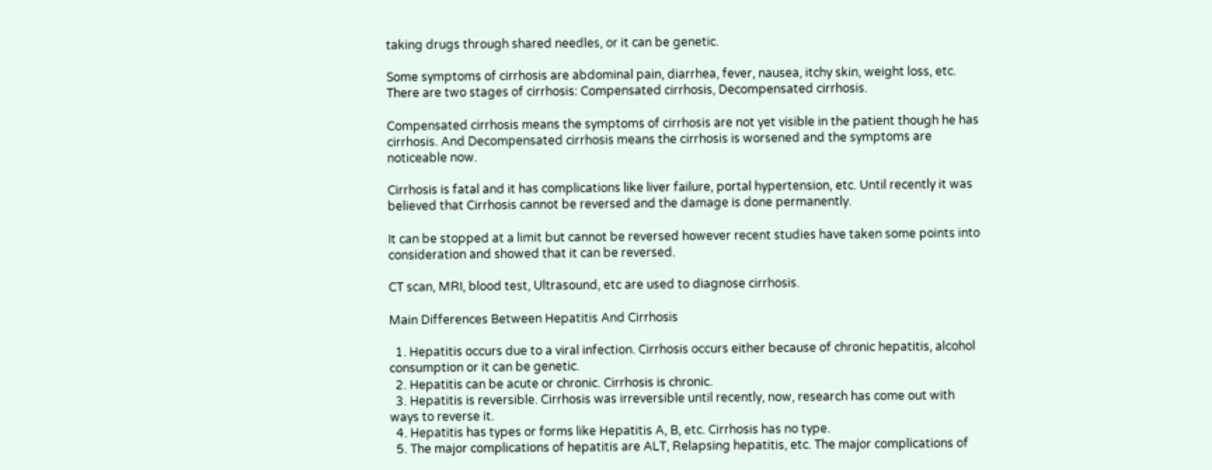taking drugs through shared needles, or it can be genetic.

Some symptoms of cirrhosis are abdominal pain, diarrhea, fever, nausea, itchy skin, weight loss, etc. There are two stages of cirrhosis: Compensated cirrhosis, Decompensated cirrhosis.

Compensated cirrhosis means the symptoms of cirrhosis are not yet visible in the patient though he has cirrhosis. And Decompensated cirrhosis means the cirrhosis is worsened and the symptoms are noticeable now.

Cirrhosis is fatal and it has complications like liver failure, portal hypertension, etc. Until recently it was believed that Cirrhosis cannot be reversed and the damage is done permanently.

It can be stopped at a limit but cannot be reversed however recent studies have taken some points into consideration and showed that it can be reversed.

CT scan, MRI, blood test, Ultrasound, etc are used to diagnose cirrhosis.

Main Differences Between Hepatitis And Cirrhosis

  1. Hepatitis occurs due to a viral infection. Cirrhosis occurs either because of chronic hepatitis, alcohol consumption or it can be genetic.
  2. Hepatitis can be acute or chronic. Cirrhosis is chronic.
  3. Hepatitis is reversible. Cirrhosis was irreversible until recently, now, research has come out with ways to reverse it.
  4. Hepatitis has types or forms like Hepatitis A, B, etc. Cirrhosis has no type.
  5. The major complications of hepatitis are ALT, Relapsing hepatitis, etc. The major complications of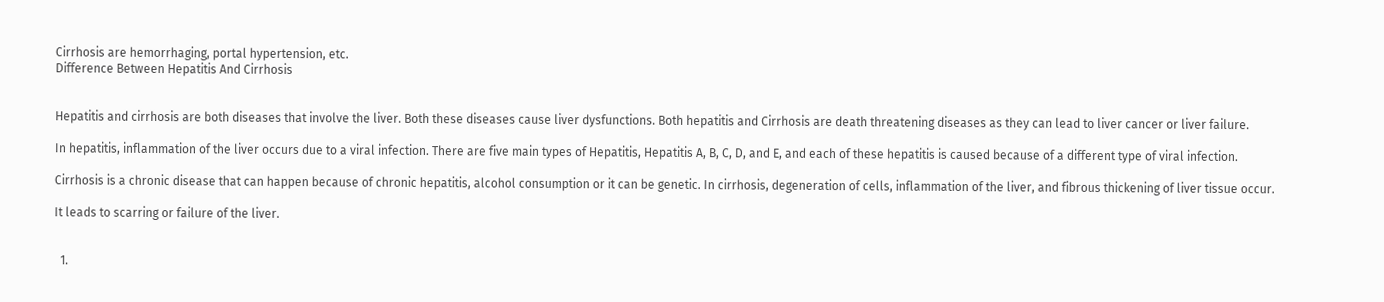Cirrhosis are hemorrhaging, portal hypertension, etc.
Difference Between Hepatitis And Cirrhosis


Hepatitis and cirrhosis are both diseases that involve the liver. Both these diseases cause liver dysfunctions. Both hepatitis and Cirrhosis are death threatening diseases as they can lead to liver cancer or liver failure.

In hepatitis, inflammation of the liver occurs due to a viral infection. There are five main types of Hepatitis, Hepatitis A, B, C, D, and E, and each of these hepatitis is caused because of a different type of viral infection.

Cirrhosis is a chronic disease that can happen because of chronic hepatitis, alcohol consumption or it can be genetic. In cirrhosis, degeneration of cells, inflammation of the liver, and fibrous thickening of liver tissue occur.

It leads to scarring or failure of the liver.


  1.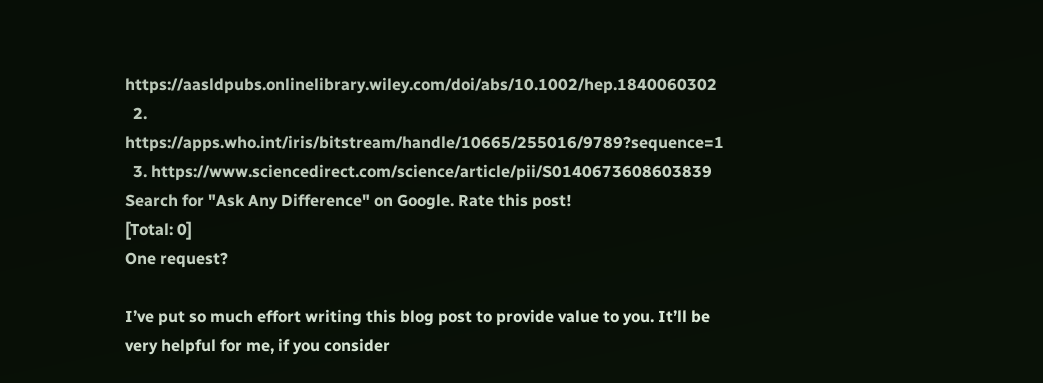https://aasldpubs.onlinelibrary.wiley.com/doi/abs/10.1002/hep.1840060302
  2. https://apps.who.int/iris/bitstream/handle/10665/255016/9789?sequence=1
  3. https://www.sciencedirect.com/science/article/pii/S0140673608603839
Search for "Ask Any Difference" on Google. Rate this post!
[Total: 0]
One request?

I’ve put so much effort writing this blog post to provide value to you. It’ll be very helpful for me, if you consider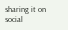sharing it on social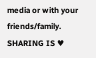media or with your friends/family. SHARING IS ♥